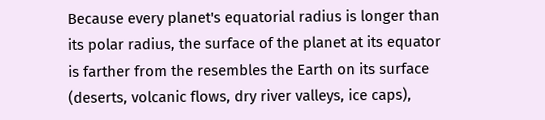Because every planet's equatorial radius is longer than its polar radius, the surface of the planet at its equator is farther from the resembles the Earth on its surface (deserts, volcanic flows, dry river valleys, ice caps),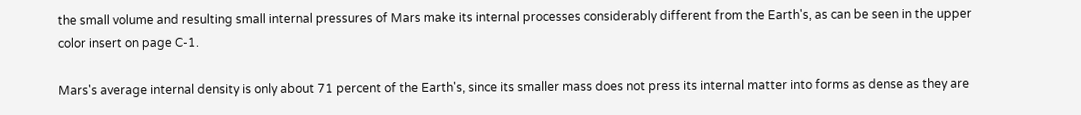the small volume and resulting small internal pressures of Mars make its internal processes considerably different from the Earth's, as can be seen in the upper color insert on page C-1.

Mars's average internal density is only about 71 percent of the Earth's, since its smaller mass does not press its internal matter into forms as dense as they are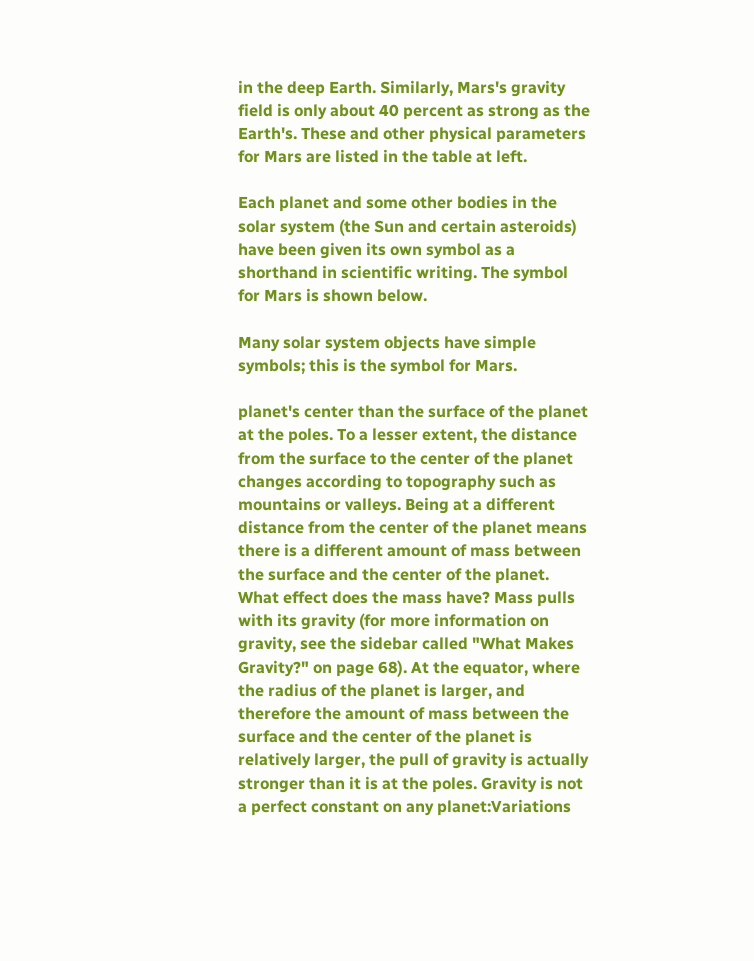in the deep Earth. Similarly, Mars's gravity field is only about 40 percent as strong as the Earth's. These and other physical parameters for Mars are listed in the table at left.

Each planet and some other bodies in the solar system (the Sun and certain asteroids) have been given its own symbol as a shorthand in scientific writing. The symbol for Mars is shown below.

Many solar system objects have simple symbols; this is the symbol for Mars.

planet's center than the surface of the planet at the poles. To a lesser extent, the distance from the surface to the center of the planet changes according to topography such as mountains or valleys. Being at a different distance from the center of the planet means there is a different amount of mass between the surface and the center of the planet. What effect does the mass have? Mass pulls with its gravity (for more information on gravity, see the sidebar called "What Makes Gravity?" on page 68). At the equator, where the radius of the planet is larger, and therefore the amount of mass between the surface and the center of the planet is relatively larger, the pull of gravity is actually stronger than it is at the poles. Gravity is not a perfect constant on any planet:Variations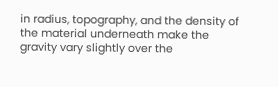in radius, topography, and the density of the material underneath make the gravity vary slightly over the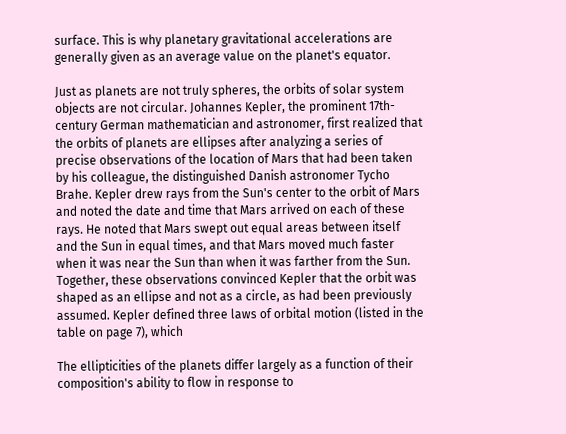surface. This is why planetary gravitational accelerations are generally given as an average value on the planet's equator.

Just as planets are not truly spheres, the orbits of solar system objects are not circular. Johannes Kepler, the prominent 17th-century German mathematician and astronomer, first realized that the orbits of planets are ellipses after analyzing a series of precise observations of the location of Mars that had been taken by his colleague, the distinguished Danish astronomer Tycho Brahe. Kepler drew rays from the Sun's center to the orbit of Mars and noted the date and time that Mars arrived on each of these rays. He noted that Mars swept out equal areas between itself and the Sun in equal times, and that Mars moved much faster when it was near the Sun than when it was farther from the Sun. Together, these observations convinced Kepler that the orbit was shaped as an ellipse and not as a circle, as had been previously assumed. Kepler defined three laws of orbital motion (listed in the table on page 7), which

The ellipticities of the planets differ largely as a function of their composition's ability to flow in response to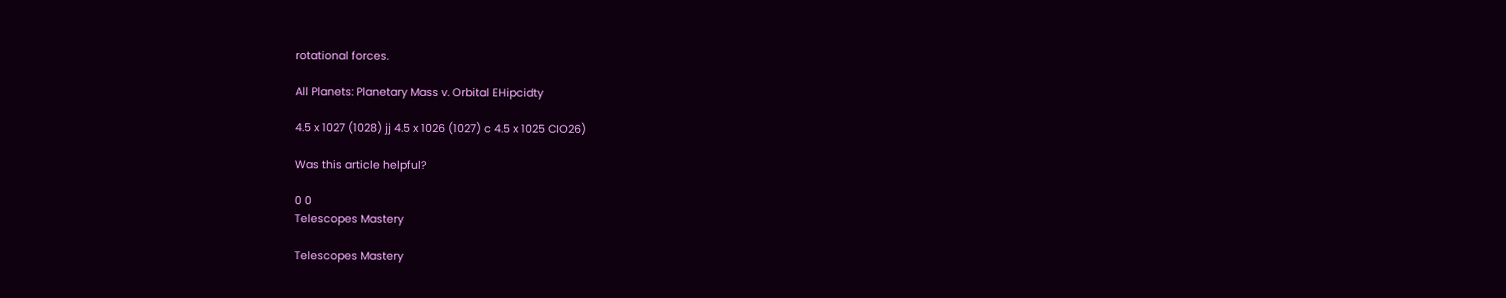rotational forces.

All Planets: Planetary Mass v. Orbital EHipcidty

4.5 x 1027 (1028) jj 4.5 x 1026 (1027) c 4.5 x 1025 CIO26)

Was this article helpful?

0 0
Telescopes Mastery

Telescopes Mastery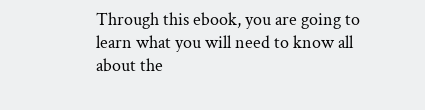Through this ebook, you are going to learn what you will need to know all about the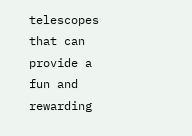telescopes that can provide a fun and rewarding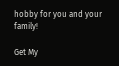hobby for you and your family!

Get My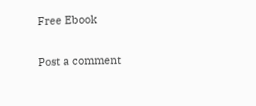Free Ebook

Post a comment